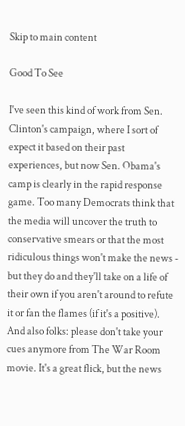Skip to main content

Good To See

I've seen this kind of work from Sen. Clinton's campaign, where I sort of expect it based on their past experiences, but now Sen. Obama's camp is clearly in the rapid response game. Too many Democrats think that the media will uncover the truth to conservative smears or that the most ridiculous things won't make the news - but they do and they'll take on a life of their own if you aren't around to refute it or fan the flames (if it's a positive). And also folks: please don't take your cues anymore from The War Room movie. It's a great flick, but the news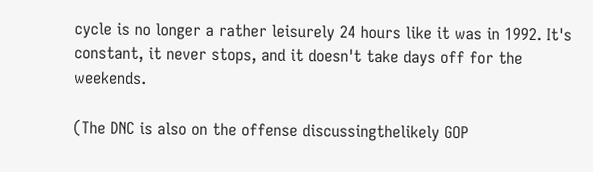cycle is no longer a rather leisurely 24 hours like it was in 1992. It's constant, it never stops, and it doesn't take days off for the weekends.

(The DNC is also on the offense discussingthelikely GOP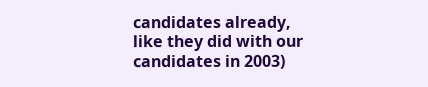candidates already, like they did with our candidates in 2003)